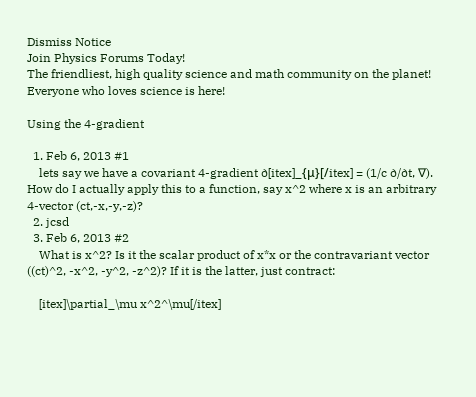Dismiss Notice
Join Physics Forums Today!
The friendliest, high quality science and math community on the planet! Everyone who loves science is here!

Using the 4-gradient

  1. Feb 6, 2013 #1
    lets say we have a covariant 4-gradient ∂[itex]_{μ}[/itex] = (1/c ∂/∂t, ∇). How do I actually apply this to a function, say x^2 where x is an arbitrary 4-vector (ct,-x,-y,-z)?
  2. jcsd
  3. Feb 6, 2013 #2
    What is x^2? Is it the scalar product of x*x or the contravariant vector ((ct)^2, -x^2, -y^2, -z^2)? If it is the latter, just contract:

    [itex]\partial_\mu x^2^\mu[/itex]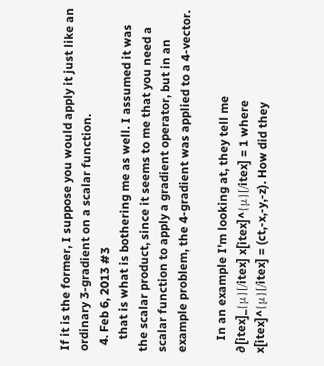If it is the former, I suppose you would apply it just like an ordinary 3-gradient on a scalar function.
  4. Feb 6, 2013 #3
    that is what is bothering me as well. I assumed it was the scalar product, since it seems to me that you need a scalar function to apply a gradient operator, but in an example problem, the 4-gradient was applied to a 4-vector.

    In an example I'm looking at, they tell me ∂[itex]_{μ}[/itex] x[itex]^{μ}[/itex] = 1 where x[itex]^{μ}[/itex] = (ct,-x,-y,-z). How did they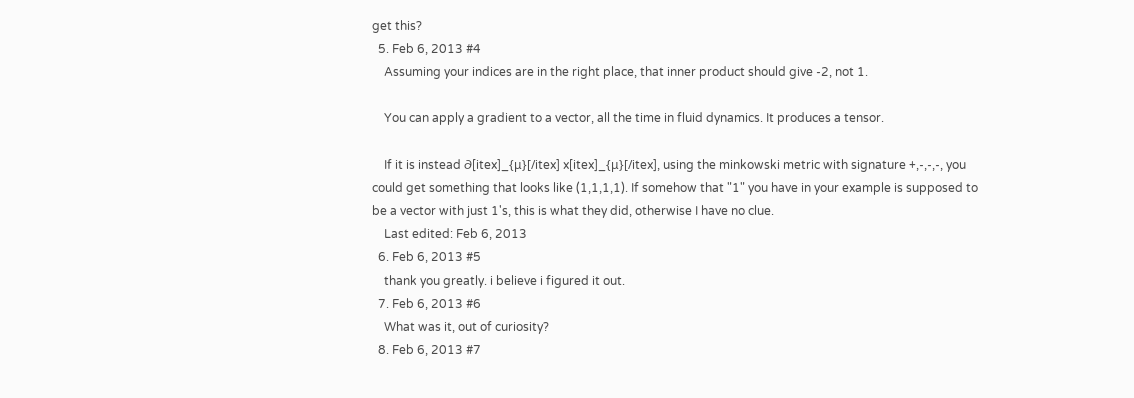get this?
  5. Feb 6, 2013 #4
    Assuming your indices are in the right place, that inner product should give -2, not 1.

    You can apply a gradient to a vector, all the time in fluid dynamics. It produces a tensor.

    If it is instead ∂[itex]_{μ}[/itex] x[itex]_{μ}[/itex], using the minkowski metric with signature +,-,-,-, you could get something that looks like (1,1,1,1). If somehow that "1" you have in your example is supposed to be a vector with just 1's, this is what they did, otherwise I have no clue.
    Last edited: Feb 6, 2013
  6. Feb 6, 2013 #5
    thank you greatly. i believe i figured it out.
  7. Feb 6, 2013 #6
    What was it, out of curiosity?
  8. Feb 6, 2013 #7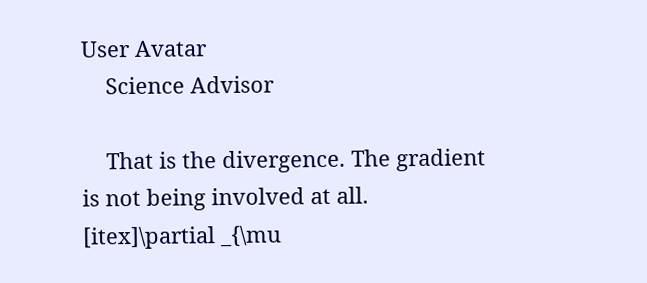User Avatar
    Science Advisor

    That is the divergence. The gradient is not being involved at all. [itex]\partial _{\mu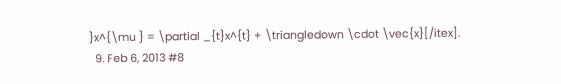}x^{\mu } = \partial _{t}x^{t} + \triangledown \cdot \vec{x}[/itex].
  9. Feb 6, 2013 #8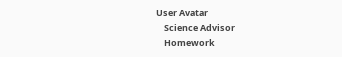User Avatar
    Science Advisor
    Homework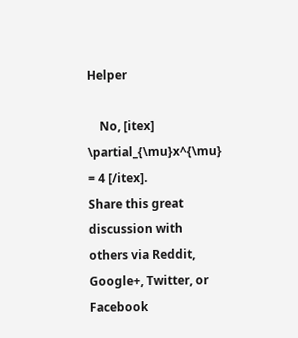Helper

    No, [itex] \partial_{\mu}x^{\mu} = 4 [/itex].
Share this great discussion with others via Reddit, Google+, Twitter, or Facebook